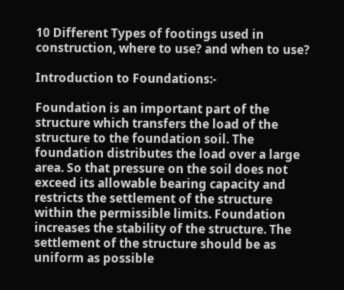10 Different Types of footings used in construction, where to use? and when to use?

Introduction to Foundations:-

Foundation is an important part of the structure which transfers the load of the structure to the foundation soil. The foundation distributes the load over a large area. So that pressure on the soil does not exceed its allowable bearing capacity and restricts the settlement of the structure within the permissible limits. Foundation increases the stability of the structure. The settlement of the structure should be as uniform as possible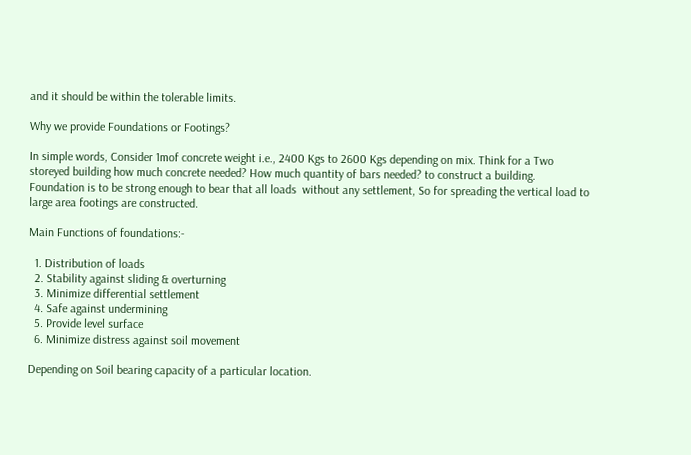and it should be within the tolerable limits.

Why we provide Foundations or Footings?

In simple words, Consider 1mof concrete weight i.e., 2400 Kgs to 2600 Kgs depending on mix. Think for a Two storeyed building how much concrete needed? How much quantity of bars needed? to construct a building. Foundation is to be strong enough to bear that all loads  without any settlement, So for spreading the vertical load to large area footings are constructed.

Main Functions of foundations:-

  1. Distribution of loads
  2. Stability against sliding & overturning
  3. Minimize differential settlement
  4. Safe against undermining
  5. Provide level surface
  6. Minimize distress against soil movement

Depending on Soil bearing capacity of a particular location.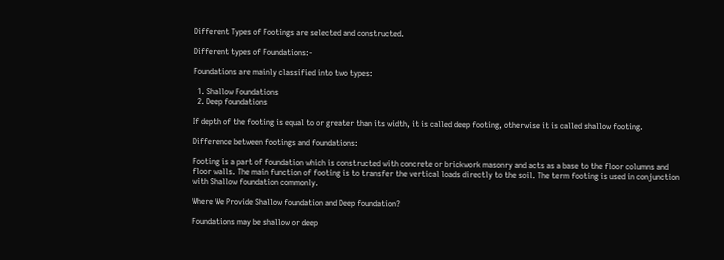Different Types of Footings are selected and constructed.

Different types of Foundations:-

Foundations are mainly classified into two types:

  1. Shallow Foundations
  2. Deep foundations

If depth of the footing is equal to or greater than its width, it is called deep footing, otherwise it is called shallow footing.

Difference between footings and foundations:

Footing is a part of foundation which is constructed with concrete or brickwork masonry and acts as a base to the floor columns and floor walls. The main function of footing is to transfer the vertical loads directly to the soil. The term footing is used in conjunction with Shallow foundation commonly.

Where We Provide Shallow foundation and Deep foundation?

Foundations may be shallow or deep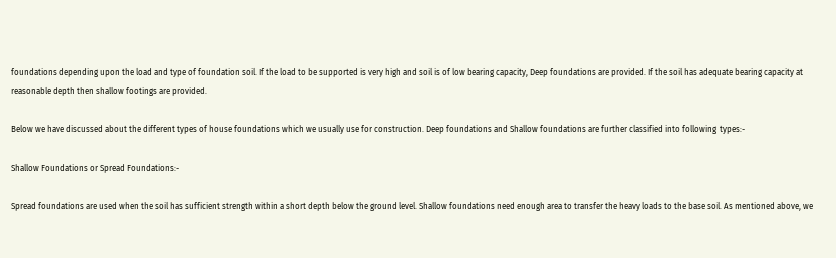foundations depending upon the load and type of foundation soil. If the load to be supported is very high and soil is of low bearing capacity, Deep foundations are provided. If the soil has adequate bearing capacity at reasonable depth then shallow footings are provided.

Below we have discussed about the different types of house foundations which we usually use for construction. Deep foundations and Shallow foundations are further classified into following  types:-

Shallow Foundations or Spread Foundations:-

Spread foundations are used when the soil has sufficient strength within a short depth below the ground level. Shallow foundations need enough area to transfer the heavy loads to the base soil. As mentioned above, we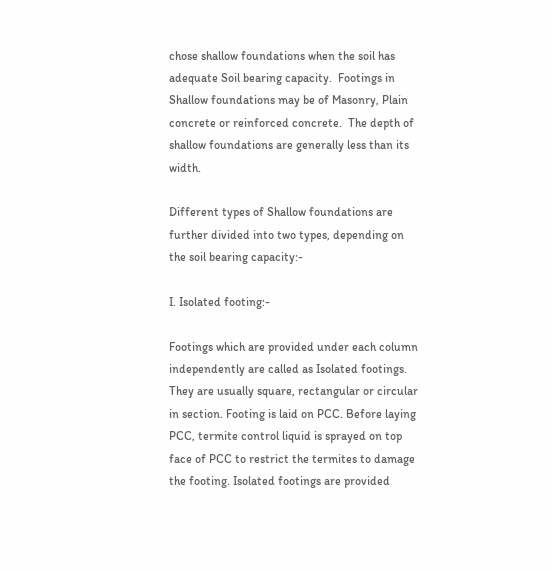chose shallow foundations when the soil has adequate Soil bearing capacity.  Footings in Shallow foundations may be of Masonry, Plain concrete or reinforced concrete.  The depth of shallow foundations are generally less than its width.

Different types of Shallow foundations are further divided into two types, depending on the soil bearing capacity:-

I. Isolated footing:-

Footings which are provided under each column independently are called as Isolated footings. They are usually square, rectangular or circular in section. Footing is laid on PCC. Before laying PCC, termite control liquid is sprayed on top face of PCC to restrict the termites to damage the footing. Isolated footings are provided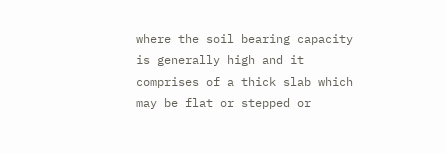where the soil bearing capacity is generally high and it comprises of a thick slab which may be flat or stepped or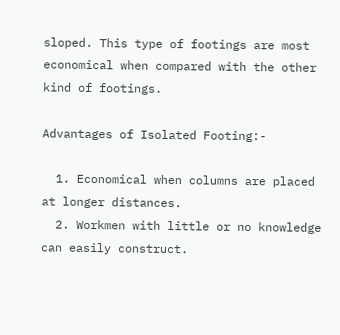sloped. This type of footings are most economical when compared with the other kind of footings.

Advantages of Isolated Footing:-

  1. Economical when columns are placed at longer distances.
  2. Workmen with little or no knowledge can easily construct.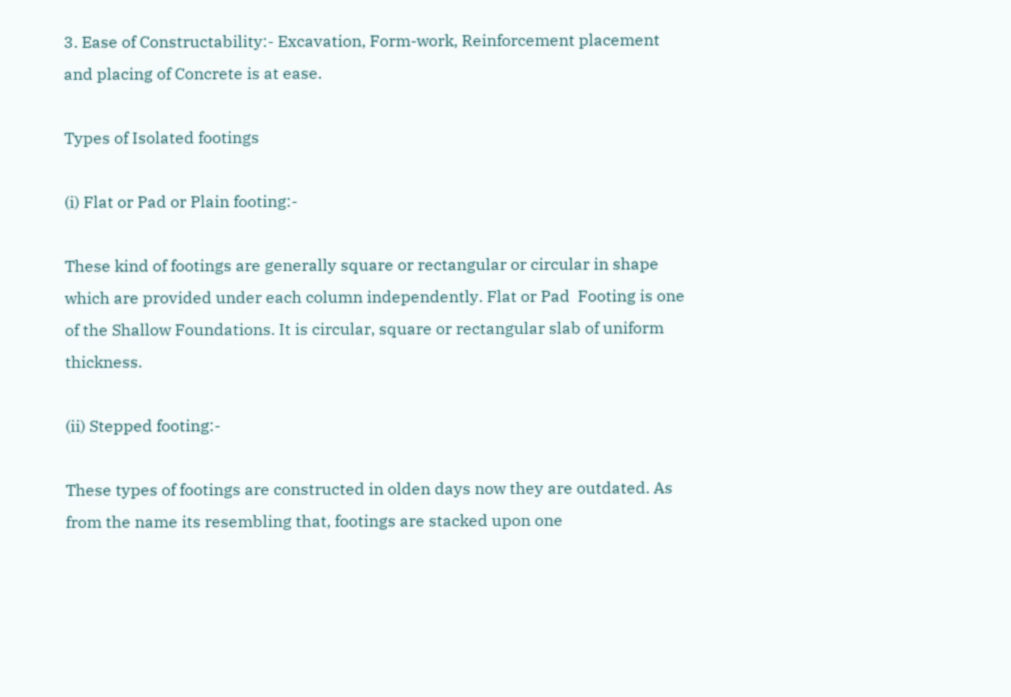3. Ease of Constructability:- Excavation, Form-work, Reinforcement placement and placing of Concrete is at ease.

Types of Isolated footings

(i) Flat or Pad or Plain footing:-

These kind of footings are generally square or rectangular or circular in shape which are provided under each column independently. Flat or Pad  Footing is one of the Shallow Foundations. It is circular, square or rectangular slab of uniform thickness.

(ii) Stepped footing:-

These types of footings are constructed in olden days now they are outdated. As from the name its resembling that, footings are stacked upon one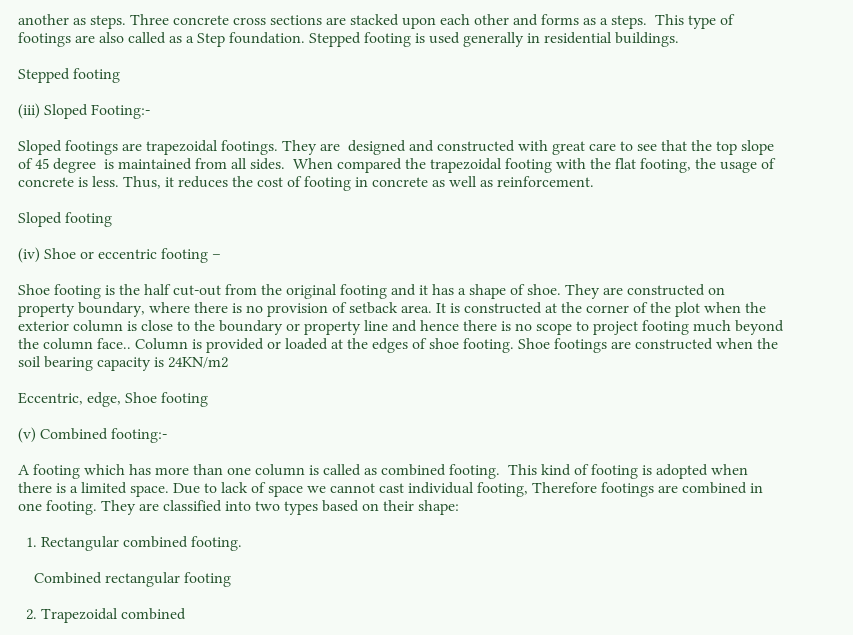another as steps. Three concrete cross sections are stacked upon each other and forms as a steps.  This type of footings are also called as a Step foundation. Stepped footing is used generally in residential buildings.

Stepped footing

(iii) Sloped Footing:-

Sloped footings are trapezoidal footings. They are  designed and constructed with great care to see that the top slope of 45 degree  is maintained from all sides.  When compared the trapezoidal footing with the flat footing, the usage of concrete is less. Thus, it reduces the cost of footing in concrete as well as reinforcement.

Sloped footing

(iv) Shoe or eccentric footing –

Shoe footing is the half cut-out from the original footing and it has a shape of shoe. They are constructed on property boundary, where there is no provision of setback area. It is constructed at the corner of the plot when the exterior column is close to the boundary or property line and hence there is no scope to project footing much beyond the column face.. Column is provided or loaded at the edges of shoe footing. Shoe footings are constructed when the soil bearing capacity is 24KN/m2

Eccentric, edge, Shoe footing

(v) Combined footing:-

A footing which has more than one column is called as combined footing.  This kind of footing is adopted when there is a limited space. Due to lack of space we cannot cast individual footing, Therefore footings are combined in one footing. They are classified into two types based on their shape:

  1. Rectangular combined footing.

    Combined rectangular footing

  2. Trapezoidal combined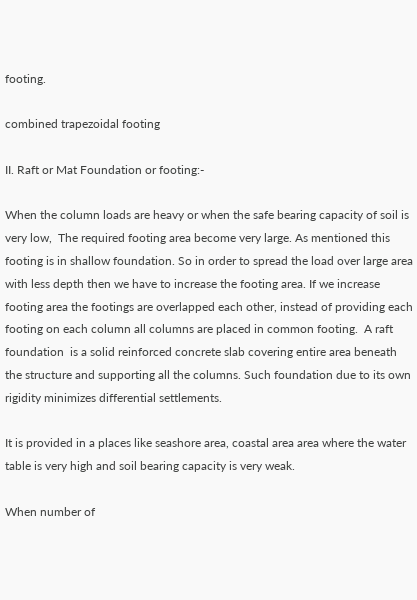footing.

combined trapezoidal footing

II. Raft or Mat Foundation or footing:-

When the column loads are heavy or when the safe bearing capacity of soil is very low,  The required footing area become very large. As mentioned this footing is in shallow foundation. So in order to spread the load over large area with less depth then we have to increase the footing area. If we increase footing area the footings are overlapped each other, instead of providing each footing on each column all columns are placed in common footing.  A raft foundation  is a solid reinforced concrete slab covering entire area beneath the structure and supporting all the columns. Such foundation due to its own rigidity minimizes differential settlements.

It is provided in a places like seashore area, coastal area area where the water table is very high and soil bearing capacity is very weak.

When number of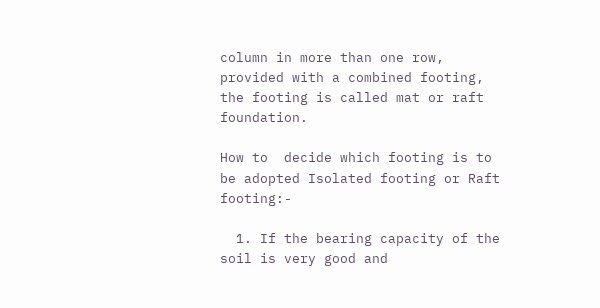column in more than one row, provided with a combined footing, the footing is called mat or raft foundation.

How to  decide which footing is to be adopted Isolated footing or Raft footing:-

  1. If the bearing capacity of the soil is very good and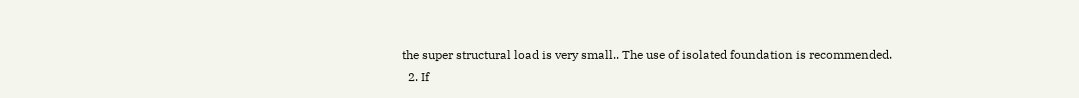the super structural load is very small.. The use of isolated foundation is recommended.
  2. If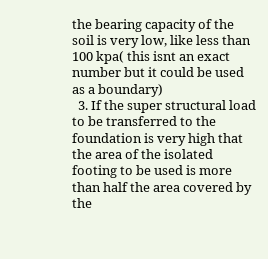the bearing capacity of the soil is very low, like less than 100 kpa( this isnt an exact number but it could be used as a boundary)
  3. If the super structural load to be transferred to the foundation is very high that the area of the isolated footing to be used is more than half the area covered by the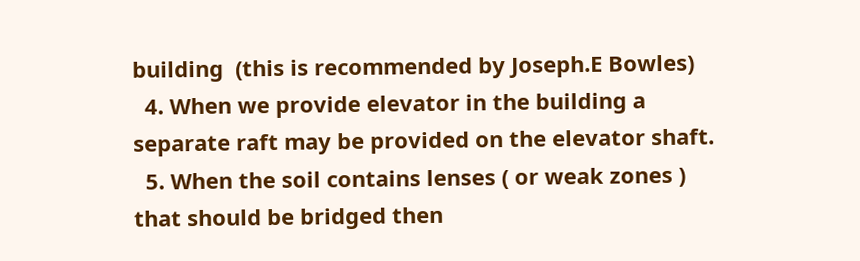building  (this is recommended by Joseph.E Bowles)
  4. When we provide elevator in the building a separate raft may be provided on the elevator shaft.
  5. When the soil contains lenses ( or weak zones ) that should be bridged then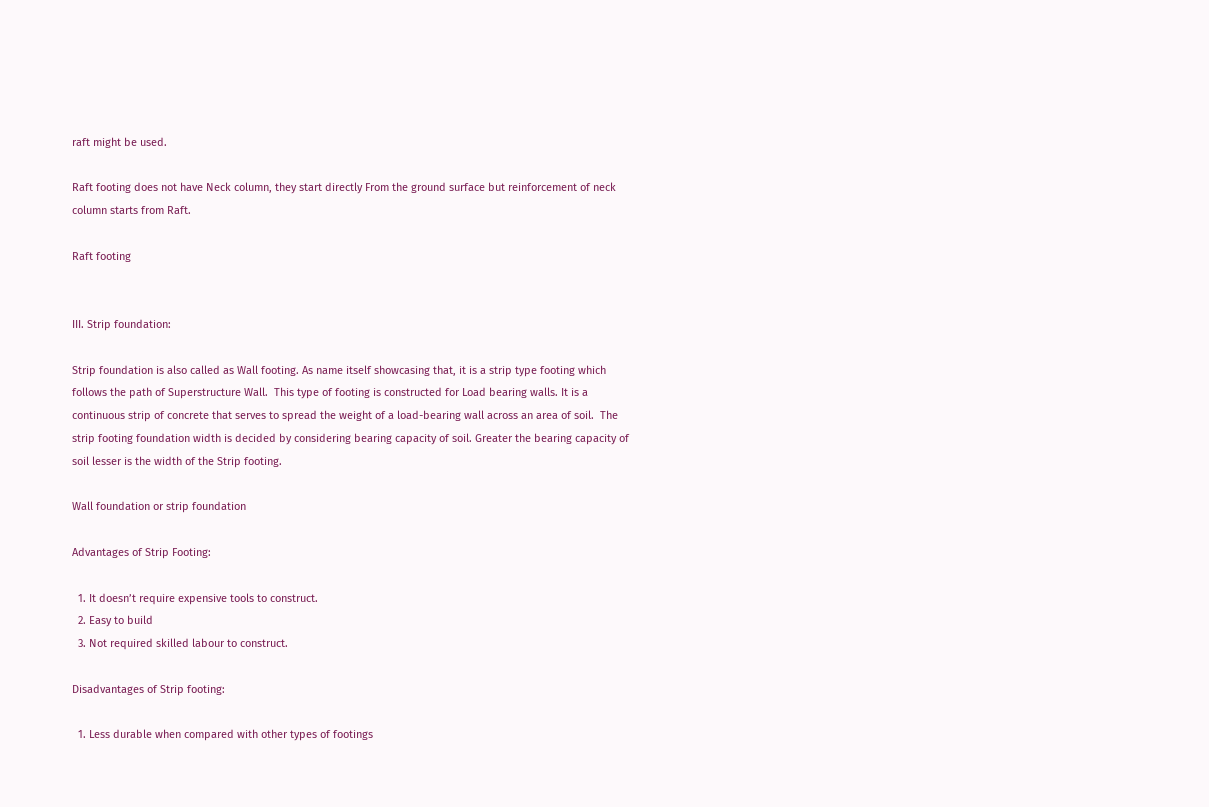raft might be used.

Raft footing does not have Neck column, they start directly From the ground surface but reinforcement of neck column starts from Raft.

Raft footing


III. Strip foundation:

Strip foundation is also called as Wall footing. As name itself showcasing that, it is a strip type footing which follows the path of Superstructure Wall.  This type of footing is constructed for Load bearing walls. It is a continuous strip of concrete that serves to spread the weight of a load-bearing wall across an area of soil.  The strip footing foundation width is decided by considering bearing capacity of soil. Greater the bearing capacity of soil lesser is the width of the Strip footing.

Wall foundation or strip foundation

Advantages of Strip Footing:

  1. It doesn’t require expensive tools to construct.
  2. Easy to build
  3. Not required skilled labour to construct.

Disadvantages of Strip footing:

  1. Less durable when compared with other types of footings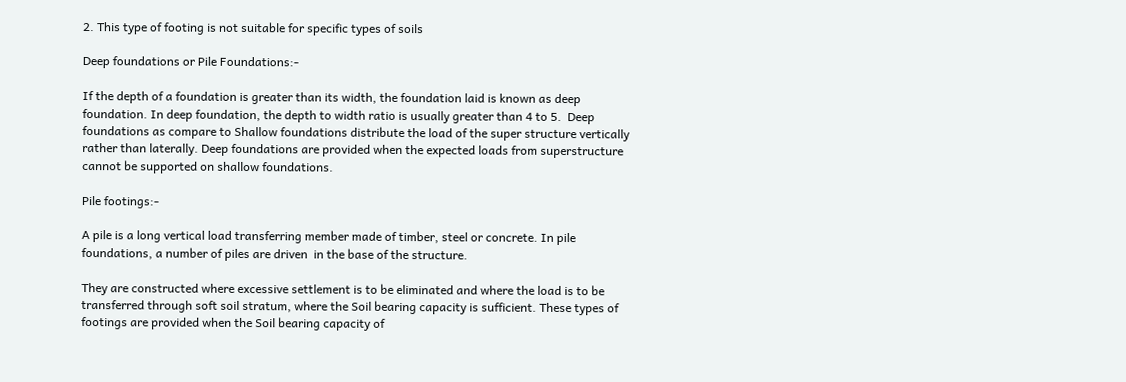2. This type of footing is not suitable for specific types of soils

Deep foundations or Pile Foundations:-

If the depth of a foundation is greater than its width, the foundation laid is known as deep foundation. In deep foundation, the depth to width ratio is usually greater than 4 to 5.  Deep foundations as compare to Shallow foundations distribute the load of the super structure vertically rather than laterally. Deep foundations are provided when the expected loads from superstructure cannot be supported on shallow foundations.

Pile footings:-

A pile is a long vertical load transferring member made of timber, steel or concrete. In pile foundations, a number of piles are driven  in the base of the structure.

They are constructed where excessive settlement is to be eliminated and where the load is to be transferred through soft soil stratum, where the Soil bearing capacity is sufficient. These types of footings are provided when the Soil bearing capacity of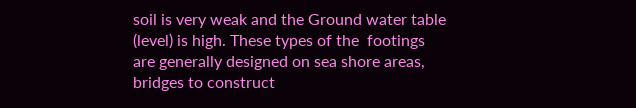soil is very weak and the Ground water table (level) is high. These types of the  footings are generally designed on sea shore areas, bridges to construct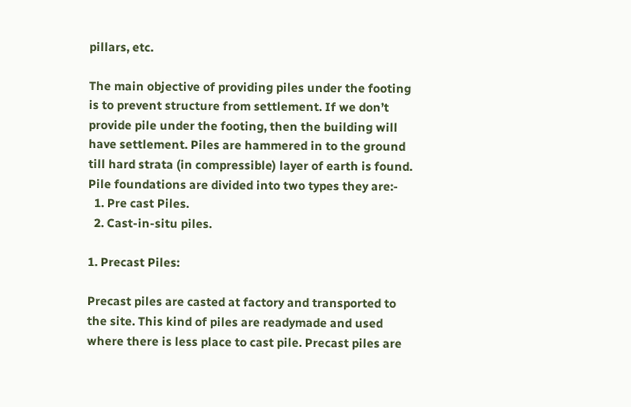pillars, etc.

The main objective of providing piles under the footing is to prevent structure from settlement. If we don’t provide pile under the footing, then the building will have settlement. Piles are hammered in to the ground till hard strata (in compressible) layer of earth is found.
Pile foundations are divided into two types they are:-
  1. Pre cast Piles.
  2. Cast-in-situ piles.

1. Precast Piles:

Precast piles are casted at factory and transported to the site. This kind of piles are readymade and used where there is less place to cast pile. Precast piles are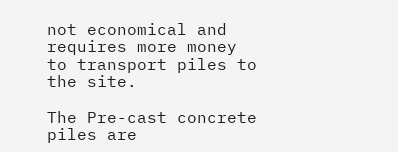not economical and requires more money to transport piles to the site.

The Pre-cast concrete piles are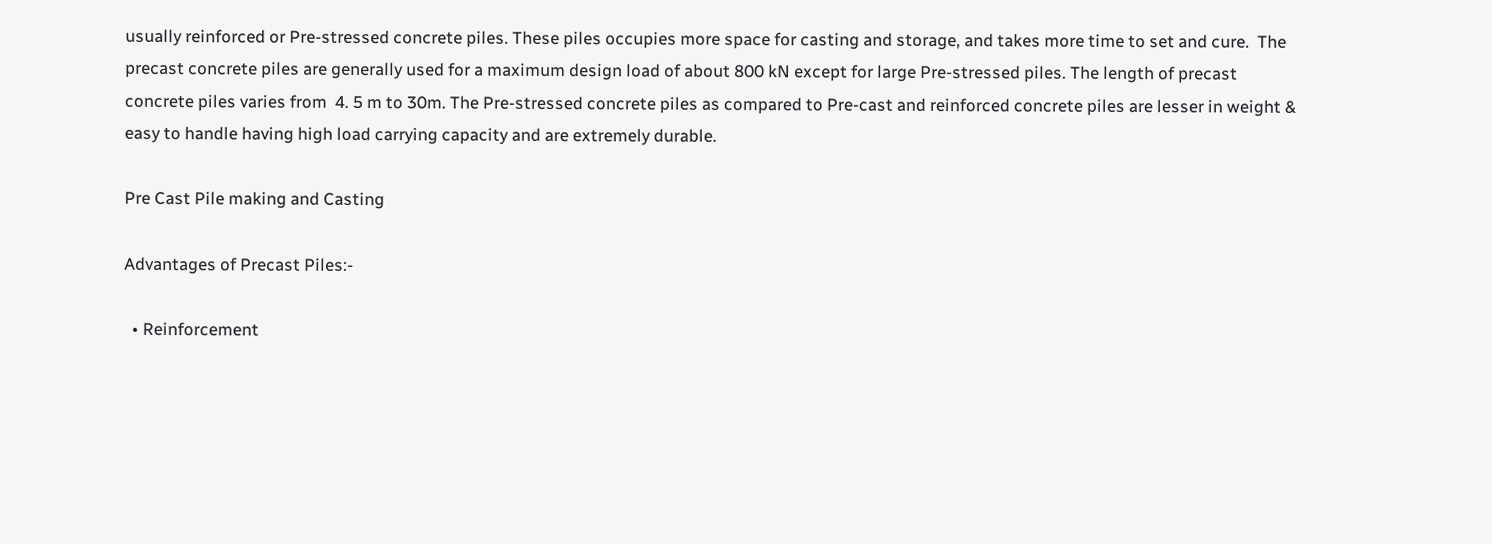usually reinforced or Pre-stressed concrete piles. These piles occupies more space for casting and storage, and takes more time to set and cure.  The precast concrete piles are generally used for a maximum design load of about 800 kN except for large Pre-stressed piles. The length of precast concrete piles varies from  4. 5 m to 30m. The Pre-stressed concrete piles as compared to Pre-cast and reinforced concrete piles are lesser in weight & easy to handle having high load carrying capacity and are extremely durable.

Pre Cast Pile making and Casting

Advantages of Precast Piles:-

  • Reinforcement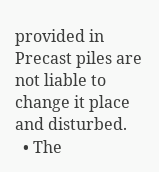provided in Precast piles are not liable to change it place and disturbed.
  • The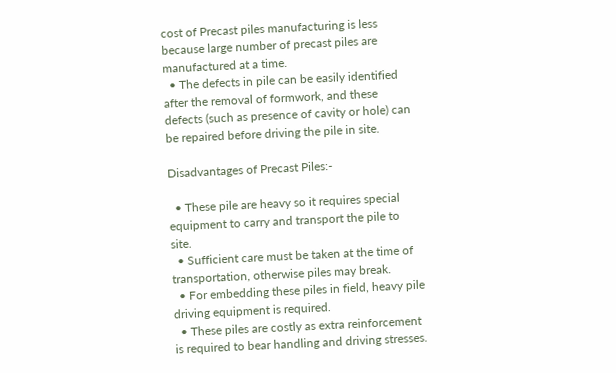cost of Precast piles manufacturing is less because large number of precast piles are manufactured at a time.
  • The defects in pile can be easily identified after the removal of formwork, and these defects (such as presence of cavity or hole) can be repaired before driving the pile in site.

Disadvantages of Precast Piles:-

  • These pile are heavy so it requires special equipment to carry and transport the pile to site.
  • Sufficient care must be taken at the time of transportation, otherwise piles may break.
  • For embedding these piles in field, heavy pile driving equipment is required.
  • These piles are costly as extra reinforcement is required to bear handling and driving stresses.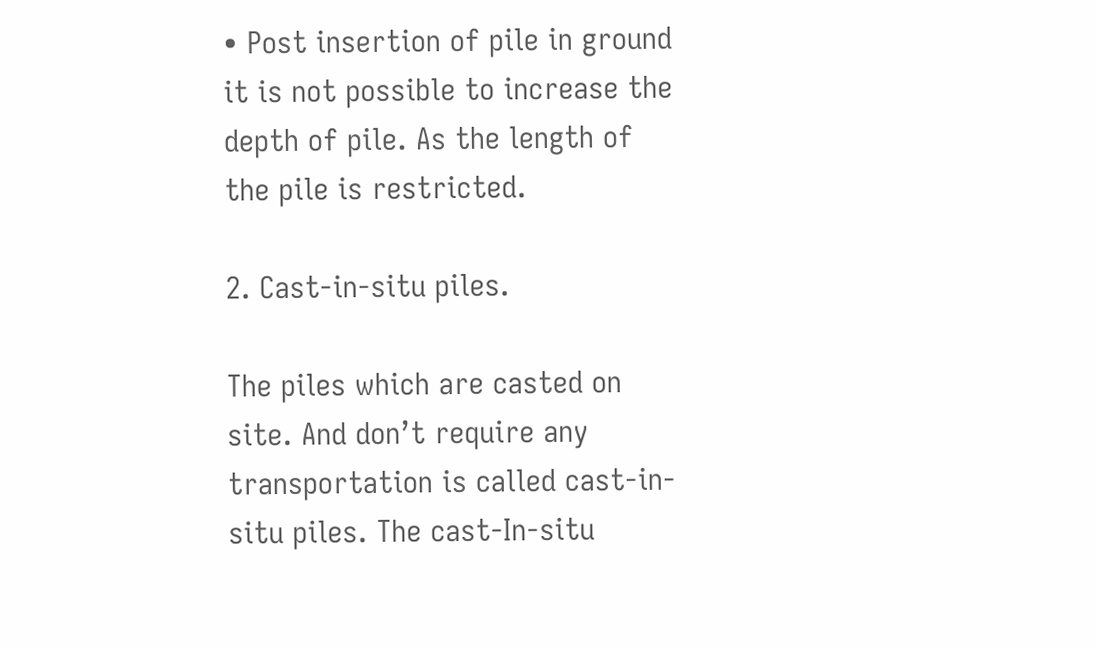• Post insertion of pile in ground it is not possible to increase the depth of pile. As the length of the pile is restricted.

2. Cast-in-situ piles.

The piles which are casted on site. And don’t require any transportation is called cast-in-situ piles. The cast-In-situ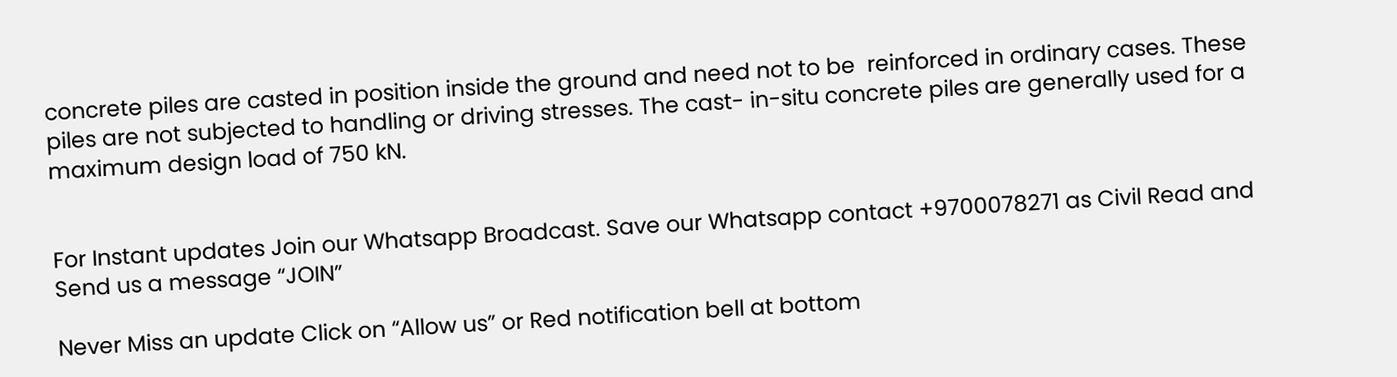concrete piles are casted in position inside the ground and need not to be  reinforced in ordinary cases. These piles are not subjected to handling or driving stresses. The cast- in-situ concrete piles are generally used for a maximum design load of 750 kN.


For Instant updates Join our Whatsapp Broadcast. Save our Whatsapp contact +9700078271 as Civil Read and Send us a message “JOIN”

Never Miss an update Click on “Allow us” or Red notification bell at bottom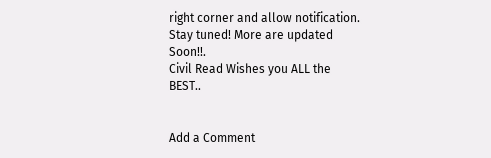right corner and allow notification. Stay tuned! More are updated Soon!!.
Civil Read Wishes you ALL the BEST..


Add a Comment